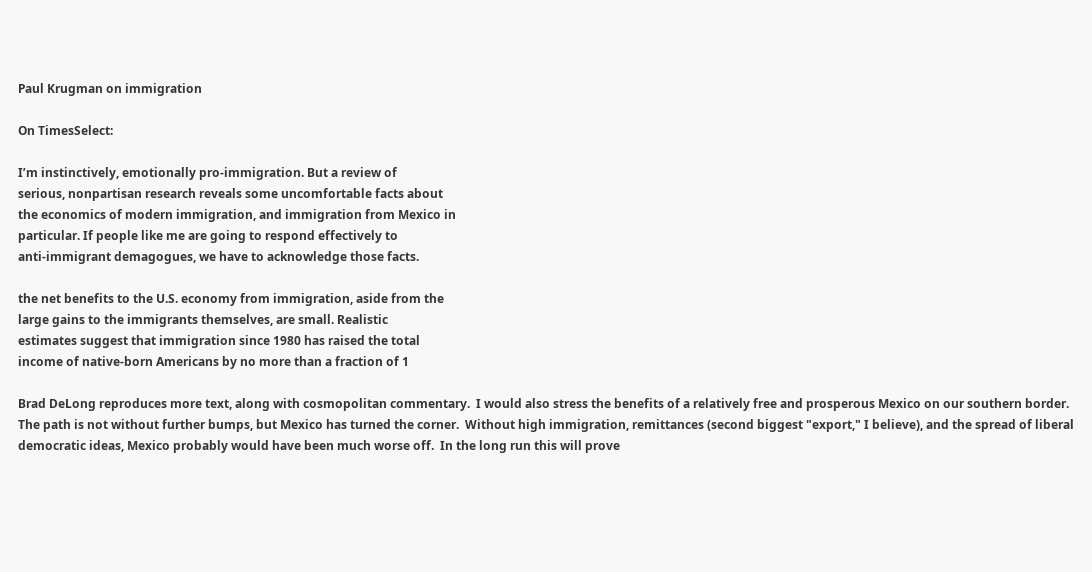Paul Krugman on immigration

On TimesSelect:

I’m instinctively, emotionally pro-immigration. But a review of
serious, nonpartisan research reveals some uncomfortable facts about
the economics of modern immigration, and immigration from Mexico in
particular. If people like me are going to respond effectively to
anti-immigrant demagogues, we have to acknowledge those facts.

the net benefits to the U.S. economy from immigration, aside from the
large gains to the immigrants themselves, are small. Realistic
estimates suggest that immigration since 1980 has raised the total
income of native-born Americans by no more than a fraction of 1

Brad DeLong reproduces more text, along with cosmopolitan commentary.  I would also stress the benefits of a relatively free and prosperous Mexico on our southern border.  The path is not without further bumps, but Mexico has turned the corner.  Without high immigration, remittances (second biggest "export," I believe), and the spread of liberal democratic ideas, Mexico probably would have been much worse off.  In the long run this will prove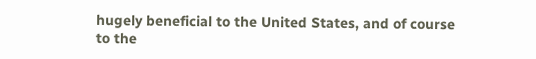hugely beneficial to the United States, and of course to the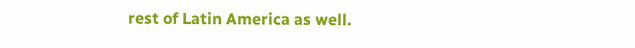rest of Latin America as well.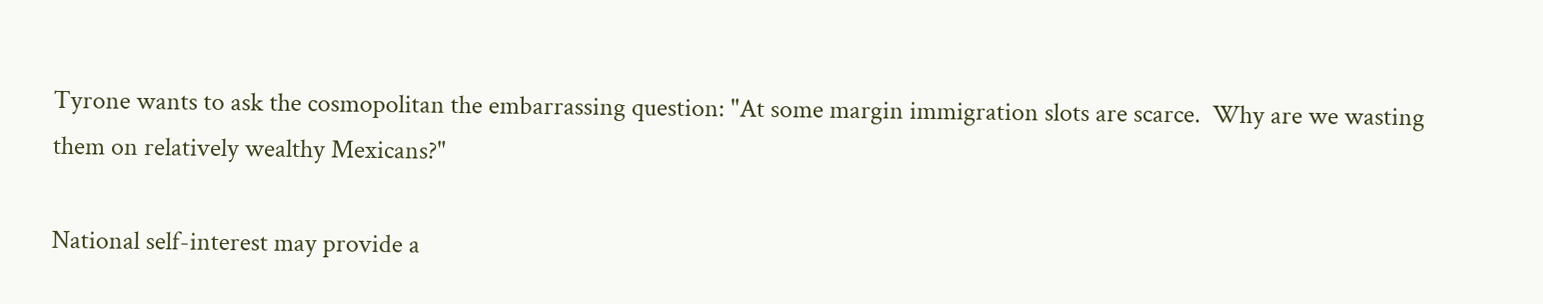Tyrone wants to ask the cosmopolitan the embarrassing question: "At some margin immigration slots are scarce.  Why are we wasting them on relatively wealthy Mexicans?"

National self-interest may provide a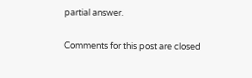partial answer.


Comments for this post are closed